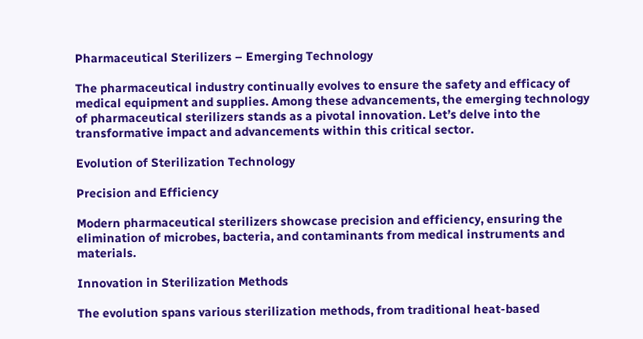Pharmaceutical Sterilizers – Emerging Technology

The pharmaceutical industry continually evolves to ensure the safety and efficacy of medical equipment and supplies. Among these advancements, the emerging technology of pharmaceutical sterilizers stands as a pivotal innovation. Let’s delve into the transformative impact and advancements within this critical sector.

Evolution of Sterilization Technology

Precision and Efficiency

Modern pharmaceutical sterilizers showcase precision and efficiency, ensuring the elimination of microbes, bacteria, and contaminants from medical instruments and materials.

Innovation in Sterilization Methods

The evolution spans various sterilization methods, from traditional heat-based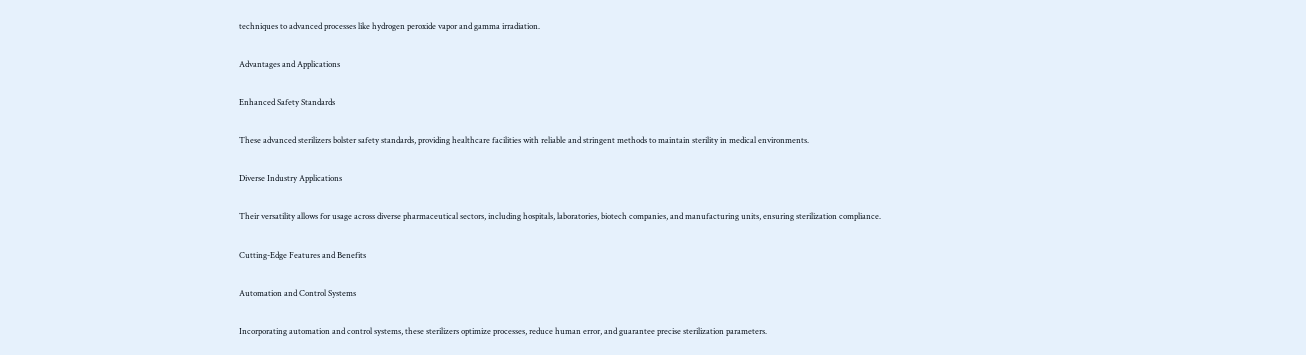techniques to advanced processes like hydrogen peroxide vapor and gamma irradiation.

Advantages and Applications

Enhanced Safety Standards

These advanced sterilizers bolster safety standards, providing healthcare facilities with reliable and stringent methods to maintain sterility in medical environments.

Diverse Industry Applications

Their versatility allows for usage across diverse pharmaceutical sectors, including hospitals, laboratories, biotech companies, and manufacturing units, ensuring sterilization compliance.

Cutting-Edge Features and Benefits

Automation and Control Systems

Incorporating automation and control systems, these sterilizers optimize processes, reduce human error, and guarantee precise sterilization parameters.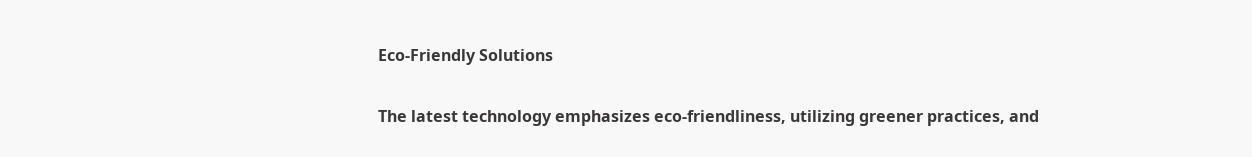Eco-Friendly Solutions

The latest technology emphasizes eco-friendliness, utilizing greener practices, and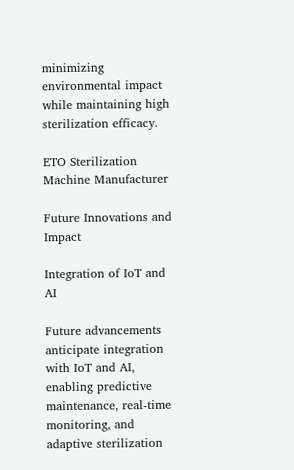minimizing environmental impact while maintaining high sterilization efficacy.

ETO Sterilization Machine Manufacturer

Future Innovations and Impact

Integration of IoT and AI

Future advancements anticipate integration with IoT and AI, enabling predictive maintenance, real-time monitoring, and adaptive sterilization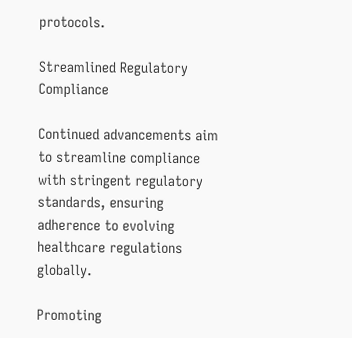protocols.

Streamlined Regulatory Compliance

Continued advancements aim to streamline compliance with stringent regulatory standards, ensuring adherence to evolving healthcare regulations globally.

Promoting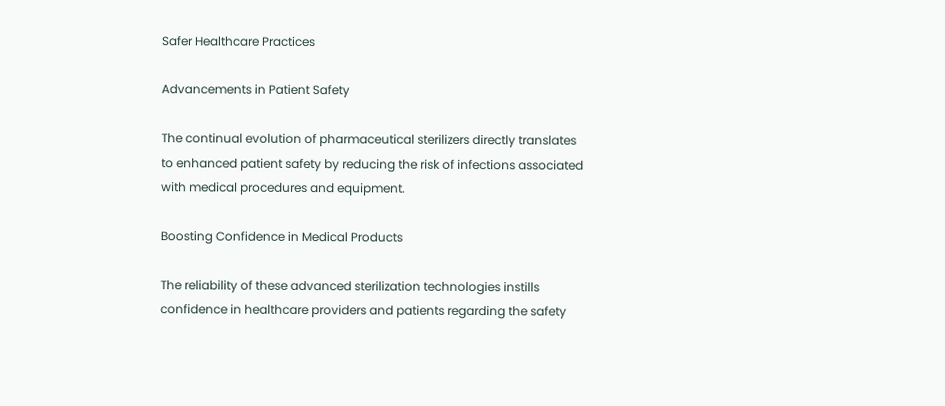Safer Healthcare Practices

Advancements in Patient Safety

The continual evolution of pharmaceutical sterilizers directly translates to enhanced patient safety by reducing the risk of infections associated with medical procedures and equipment.

Boosting Confidence in Medical Products

The reliability of these advanced sterilization technologies instills confidence in healthcare providers and patients regarding the safety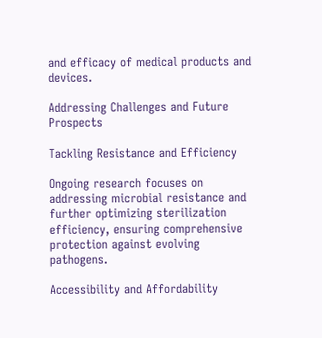and efficacy of medical products and devices.

Addressing Challenges and Future Prospects

Tackling Resistance and Efficiency

Ongoing research focuses on addressing microbial resistance and further optimizing sterilization efficiency, ensuring comprehensive protection against evolving pathogens.

Accessibility and Affordability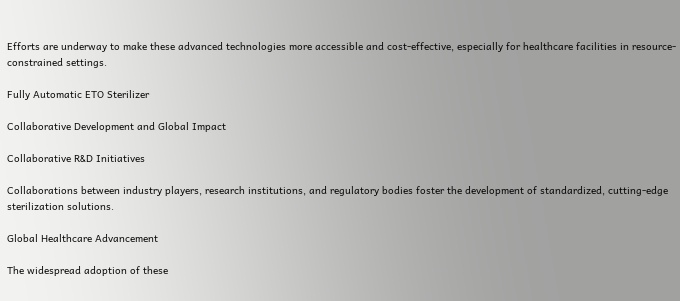Efforts are underway to make these advanced technologies more accessible and cost-effective, especially for healthcare facilities in resource-constrained settings.

Fully Automatic ETO Sterilizer

Collaborative Development and Global Impact

Collaborative R&D Initiatives

Collaborations between industry players, research institutions, and regulatory bodies foster the development of standardized, cutting-edge sterilization solutions.

Global Healthcare Advancement

The widespread adoption of these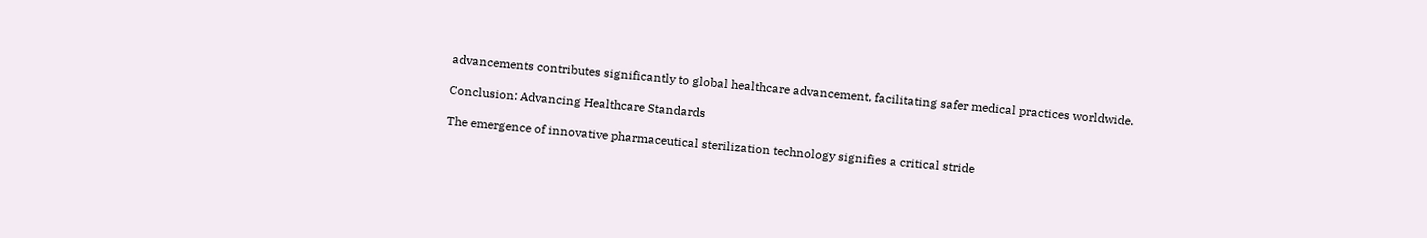advancements contributes significantly to global healthcare advancement, facilitating safer medical practices worldwide.

Conclusion: Advancing Healthcare Standards

The emergence of innovative pharmaceutical sterilization technology signifies a critical stride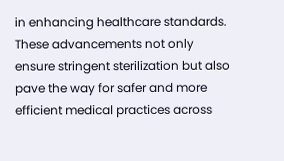in enhancing healthcare standards. These advancements not only ensure stringent sterilization but also pave the way for safer and more efficient medical practices across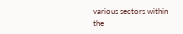various sectors within the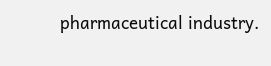pharmaceutical industry.